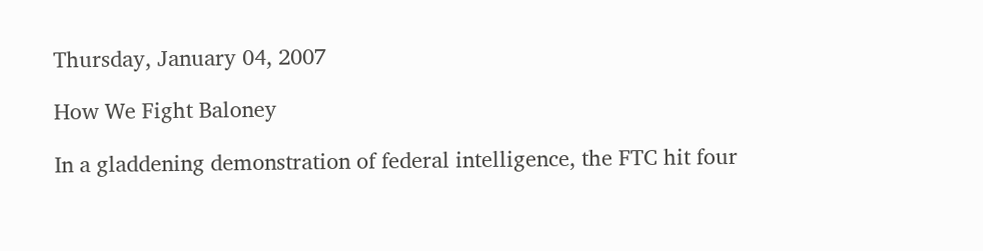Thursday, January 04, 2007

How We Fight Baloney

In a gladdening demonstration of federal intelligence, the FTC hit four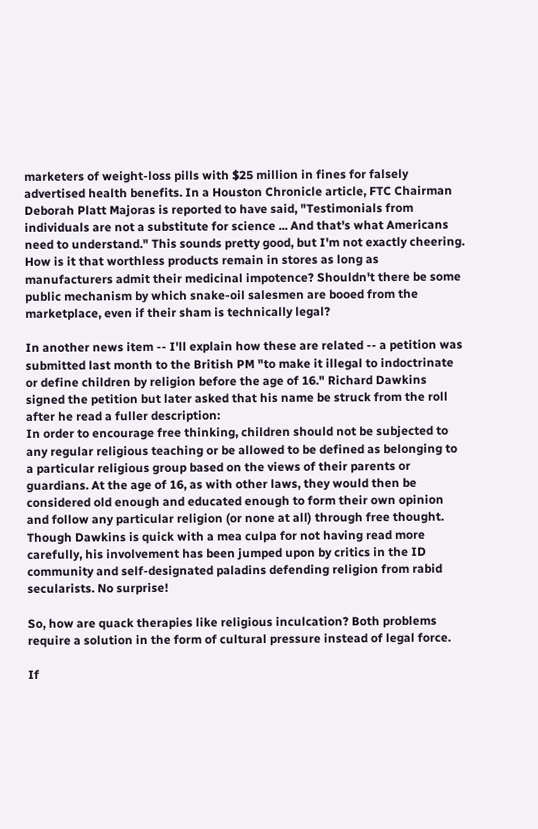marketers of weight-loss pills with $25 million in fines for falsely advertised health benefits. In a Houston Chronicle article, FTC Chairman Deborah Platt Majoras is reported to have said, "Testimonials from individuals are not a substitute for science ... And that's what Americans need to understand." This sounds pretty good, but I'm not exactly cheering. How is it that worthless products remain in stores as long as manufacturers admit their medicinal impotence? Shouldn't there be some public mechanism by which snake-oil salesmen are booed from the marketplace, even if their sham is technically legal?

In another news item -- I'll explain how these are related -- a petition was submitted last month to the British PM "to make it illegal to indoctrinate or define children by religion before the age of 16." Richard Dawkins signed the petition but later asked that his name be struck from the roll after he read a fuller description:
In order to encourage free thinking, children should not be subjected to any regular religious teaching or be allowed to be defined as belonging to a particular religious group based on the views of their parents or guardians. At the age of 16, as with other laws, they would then be considered old enough and educated enough to form their own opinion and follow any particular religion (or none at all) through free thought.
Though Dawkins is quick with a mea culpa for not having read more carefully, his involvement has been jumped upon by critics in the ID community and self-designated paladins defending religion from rabid secularists. No surprise!

So, how are quack therapies like religious inculcation? Both problems require a solution in the form of cultural pressure instead of legal force.

If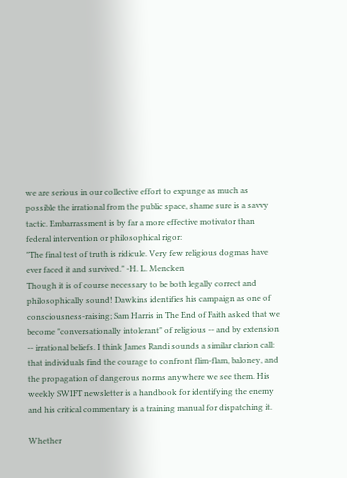we are serious in our collective effort to expunge as much as possible the irrational from the public space, shame sure is a savvy tactic. Embarrassment is by far a more effective motivator than federal intervention or philosophical rigor:
"The final test of truth is ridicule. Very few religious dogmas have ever faced it and survived." -H. L. Mencken
Though it is of course necessary to be both legally correct and philosophically sound! Dawkins identifies his campaign as one of consciousness-raising; Sam Harris in The End of Faith asked that we become "conversationally intolerant" of religious -- and by extension -- irrational beliefs. I think James Randi sounds a similar clarion call: that individuals find the courage to confront flim-flam, baloney, and the propagation of dangerous norms anywhere we see them. His weekly SWIFT newsletter is a handbook for identifying the enemy and his critical commentary is a training manual for dispatching it.

Whether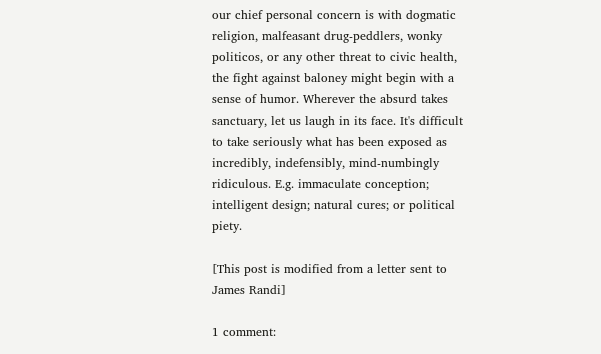our chief personal concern is with dogmatic religion, malfeasant drug-peddlers, wonky politicos, or any other threat to civic health, the fight against baloney might begin with a sense of humor. Wherever the absurd takes sanctuary, let us laugh in its face. It's difficult to take seriously what has been exposed as incredibly, indefensibly, mind-numbingly ridiculous. E.g. immaculate conception; intelligent design; natural cures; or political piety.

[This post is modified from a letter sent to James Randi]

1 comment: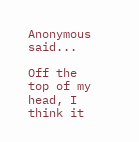Anonymous said...

Off the top of my head, I think it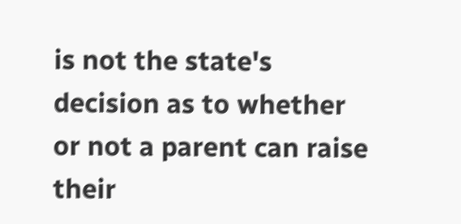is not the state's decision as to whether or not a parent can raise their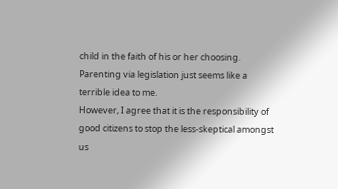child in the faith of his or her choosing. Parenting via legislation just seems like a terrible idea to me.
However, I agree that it is the responsibility of good citizens to stop the less-skeptical amongst us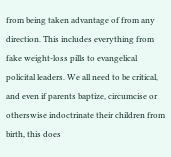from being taken advantage of from any direction. This includes everything from fake weight-loss pills to evangelical policital leaders. We all need to be critical, and even if parents baptize, circumcise or otherswise indoctrinate their children from birth, this does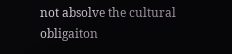not absolve the cultural obligaiton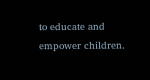to educate and empower children.